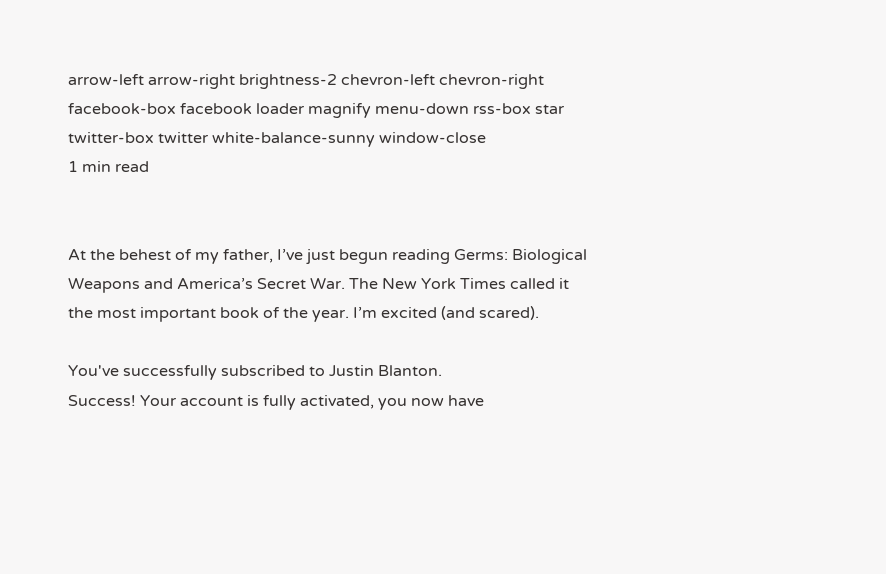arrow-left arrow-right brightness-2 chevron-left chevron-right facebook-box facebook loader magnify menu-down rss-box star twitter-box twitter white-balance-sunny window-close
1 min read


At the behest of my father, I’ve just begun reading Germs: Biological Weapons and America’s Secret War. The New York Times called it the most important book of the year. I’m excited (and scared).

You've successfully subscribed to Justin Blanton.
Success! Your account is fully activated, you now have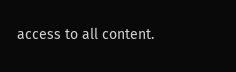access to all content.